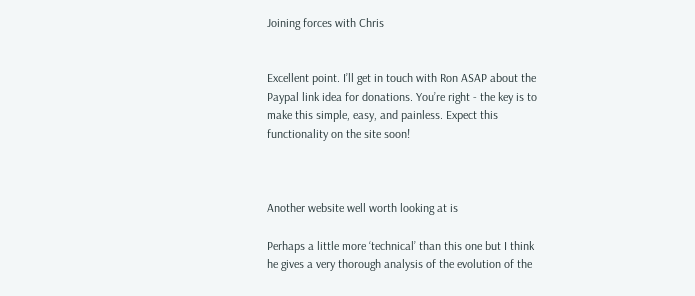Joining forces with Chris


Excellent point. I’ll get in touch with Ron ASAP about the Paypal link idea for donations. You’re right - the key is to make this simple, easy, and painless. Expect this functionality on the site soon!



Another website well worth looking at is

Perhaps a little more ‘technical’ than this one but I think he gives a very thorough analysis of the evolution of the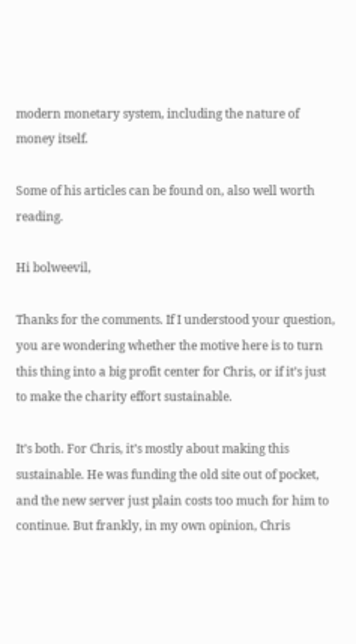modern monetary system, including the nature of money itself.

Some of his articles can be found on, also well worth reading.

Hi bolweevil,

Thanks for the comments. If I understood your question, you are wondering whether the motive here is to turn this thing into a big profit center for Chris, or if it’s just to make the charity effort sustainable.

It’s both. For Chris, it’s mostly about making this sustainable. He was funding the old site out of pocket, and the new server just plain costs too much for him to continue. But frankly, in my own opinion, Chris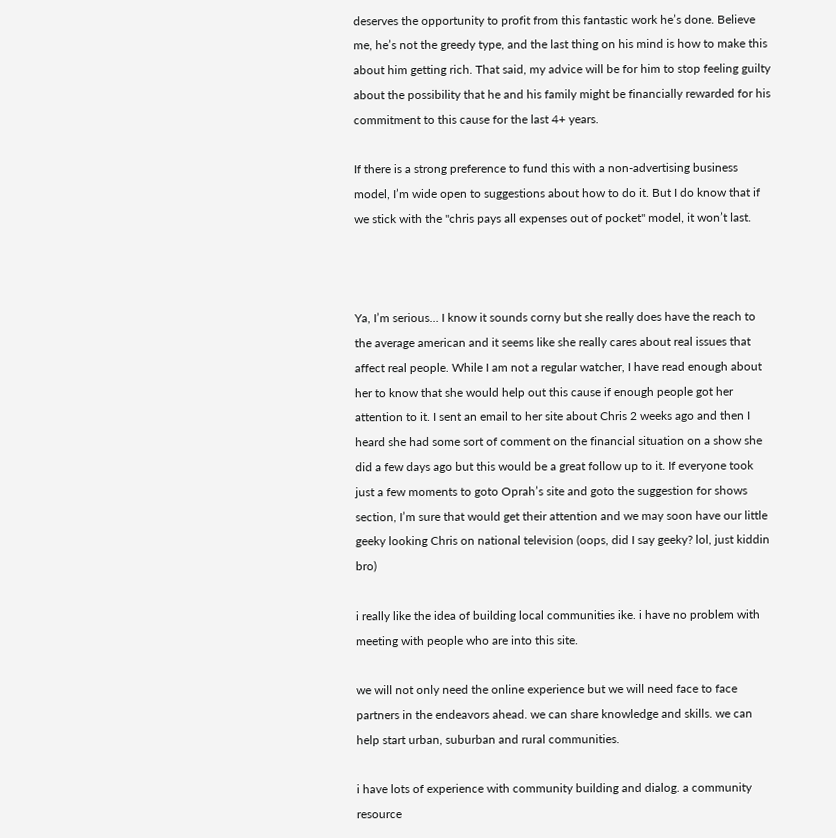deserves the opportunity to profit from this fantastic work he’s done. Believe me, he’s not the greedy type, and the last thing on his mind is how to make this about him getting rich. That said, my advice will be for him to stop feeling guilty about the possibility that he and his family might be financially rewarded for his commitment to this cause for the last 4+ years.

If there is a strong preference to fund this with a non-advertising business model, I’m wide open to suggestions about how to do it. But I do know that if we stick with the "chris pays all expenses out of pocket" model, it won’t last.



Ya, I’m serious… I know it sounds corny but she really does have the reach to the average american and it seems like she really cares about real issues that affect real people. While I am not a regular watcher, I have read enough about her to know that she would help out this cause if enough people got her attention to it. I sent an email to her site about Chris 2 weeks ago and then I heard she had some sort of comment on the financial situation on a show she did a few days ago but this would be a great follow up to it. If everyone took just a few moments to goto Oprah’s site and goto the suggestion for shows section, I’m sure that would get their attention and we may soon have our little geeky looking Chris on national television (oops, did I say geeky? lol, just kiddin bro)

i really like the idea of building local communities ike. i have no problem with meeting with people who are into this site.

we will not only need the online experience but we will need face to face partners in the endeavors ahead. we can share knowledge and skills. we can help start urban, suburban and rural communities.

i have lots of experience with community building and dialog. a community resource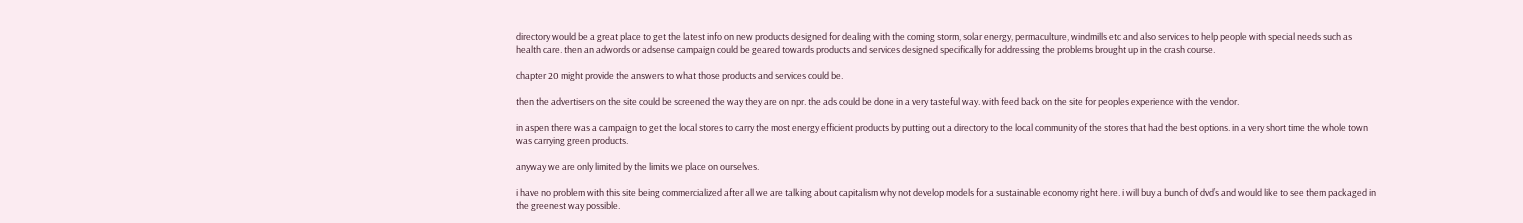directory would be a great place to get the latest info on new products designed for dealing with the coming storm, solar energy, permaculture, windmills etc and also services to help people with special needs such as health care. then an adwords or adsense campaign could be geared towards products and services designed specifically for addressing the problems brought up in the crash course.

chapter 20 might provide the answers to what those products and services could be.

then the advertisers on the site could be screened the way they are on npr. the ads could be done in a very tasteful way. with feed back on the site for peoples experience with the vendor.

in aspen there was a campaign to get the local stores to carry the most energy efficient products by putting out a directory to the local community of the stores that had the best options. in a very short time the whole town was carrying green products.

anyway we are only limited by the limits we place on ourselves.

i have no problem with this site being commercialized after all we are talking about capitalism why not develop models for a sustainable economy right here. i will buy a bunch of dvd’s and would like to see them packaged in the greenest way possible.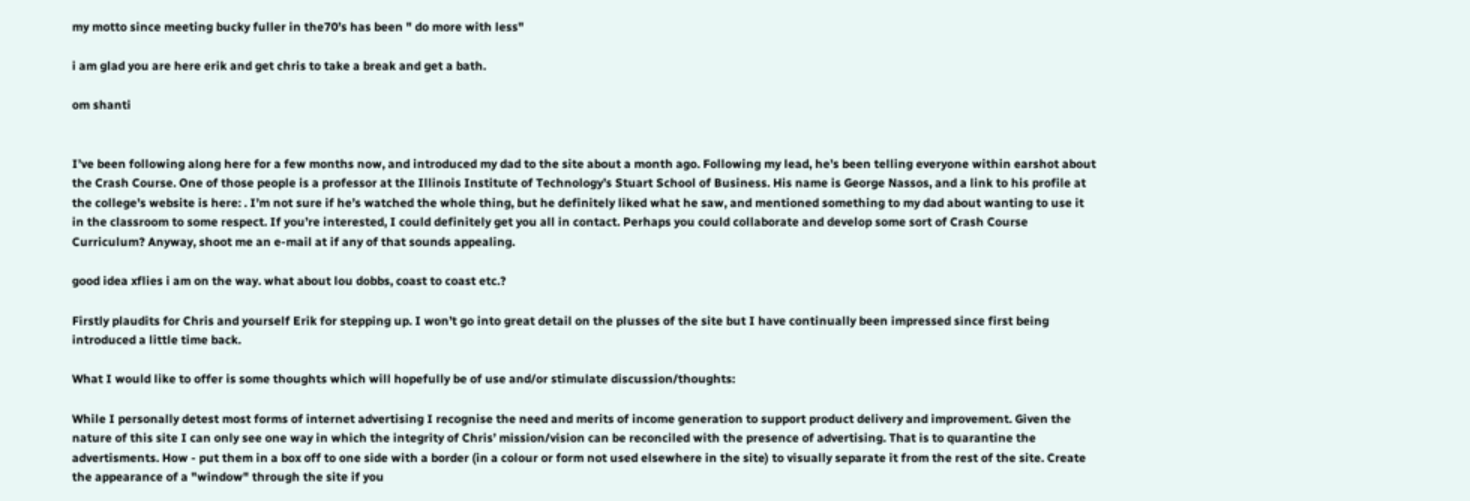my motto since meeting bucky fuller in the70’s has been " do more with less"

i am glad you are here erik and get chris to take a break and get a bath.

om shanti


I’ve been following along here for a few months now, and introduced my dad to the site about a month ago. Following my lead, he’s been telling everyone within earshot about the Crash Course. One of those people is a professor at the Illinois Institute of Technology’s Stuart School of Business. His name is George Nassos, and a link to his profile at the college’s website is here: . I’m not sure if he’s watched the whole thing, but he definitely liked what he saw, and mentioned something to my dad about wanting to use it in the classroom to some respect. If you’re interested, I could definitely get you all in contact. Perhaps you could collaborate and develop some sort of Crash Course Curriculum? Anyway, shoot me an e-mail at if any of that sounds appealing.

good idea xflies i am on the way. what about lou dobbs, coast to coast etc.?

Firstly plaudits for Chris and yourself Erik for stepping up. I won’t go into great detail on the plusses of the site but I have continually been impressed since first being introduced a little time back.

What I would like to offer is some thoughts which will hopefully be of use and/or stimulate discussion/thoughts:

While I personally detest most forms of internet advertising I recognise the need and merits of income generation to support product delivery and improvement. Given the nature of this site I can only see one way in which the integrity of Chris’ mission/vision can be reconciled with the presence of advertising. That is to quarantine the advertisments. How - put them in a box off to one side with a border (in a colour or form not used elsewhere in the site) to visually separate it from the rest of the site. Create the appearance of a "window" through the site if you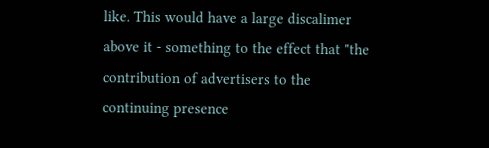like. This would have a large discalimer above it - something to the effect that "the contribution of advertisers to the continuing presence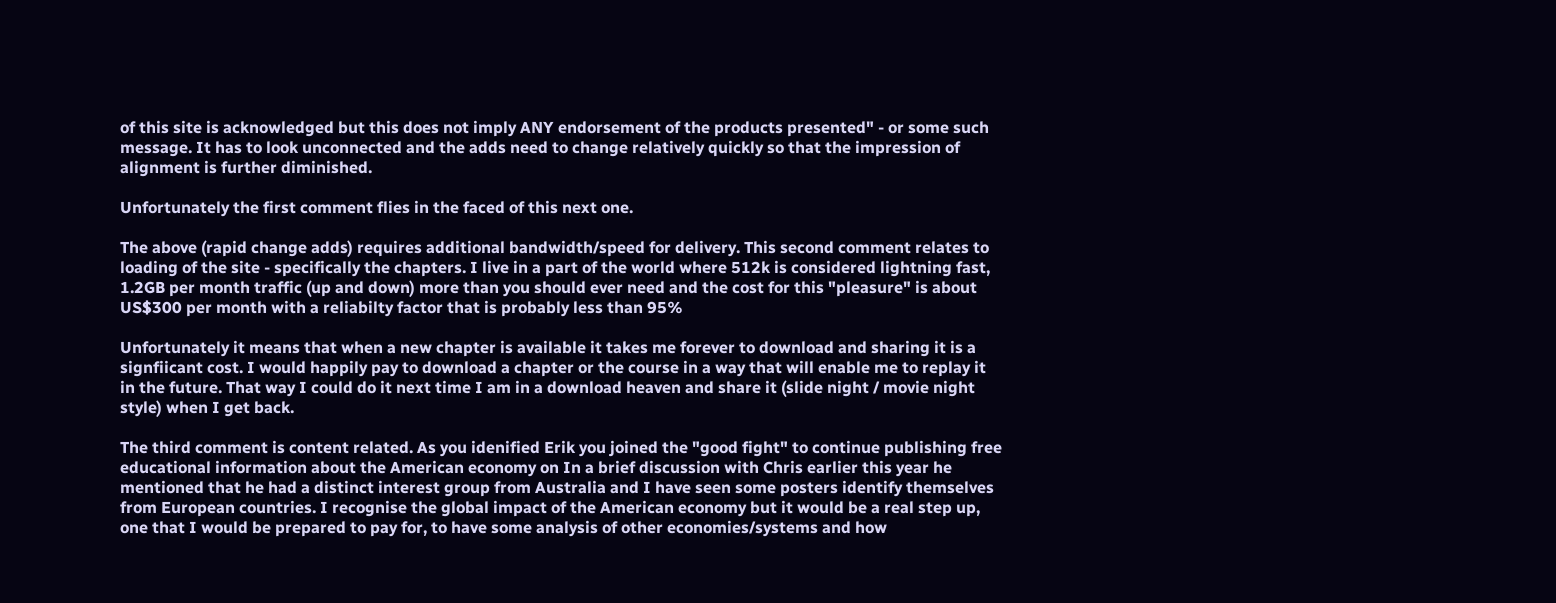of this site is acknowledged but this does not imply ANY endorsement of the products presented" - or some such message. It has to look unconnected and the adds need to change relatively quickly so that the impression of alignment is further diminished.

Unfortunately the first comment flies in the faced of this next one.

The above (rapid change adds) requires additional bandwidth/speed for delivery. This second comment relates to loading of the site - specifically the chapters. I live in a part of the world where 512k is considered lightning fast, 1.2GB per month traffic (up and down) more than you should ever need and the cost for this "pleasure" is about US$300 per month with a reliabilty factor that is probably less than 95%

Unfortunately it means that when a new chapter is available it takes me forever to download and sharing it is a signfiicant cost. I would happily pay to download a chapter or the course in a way that will enable me to replay it in the future. That way I could do it next time I am in a download heaven and share it (slide night / movie night style) when I get back.

The third comment is content related. As you idenified Erik you joined the "good fight" to continue publishing free educational information about the American economy on In a brief discussion with Chris earlier this year he mentioned that he had a distinct interest group from Australia and I have seen some posters identify themselves from European countries. I recognise the global impact of the American economy but it would be a real step up, one that I would be prepared to pay for, to have some analysis of other economies/systems and how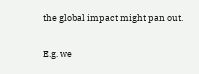the global impact might pan out.

E.g. we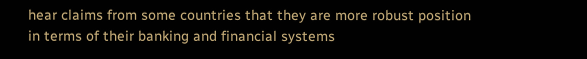hear claims from some countries that they are more robust position in terms of their banking and financial systems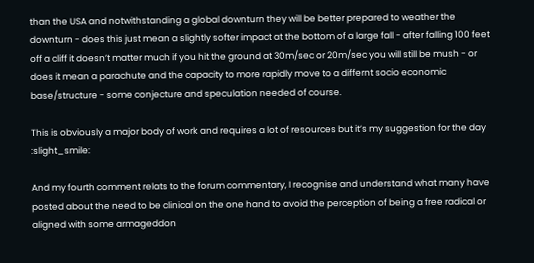than the USA and notwithstanding a global downturn they will be better prepared to weather the downturn - does this just mean a slightly softer impact at the bottom of a large fall - after falling 100 feet off a cliff it doesn’t matter much if you hit the ground at 30m/sec or 20m/sec you will still be mush - or does it mean a parachute and the capacity to more rapidly move to a differnt socio economic base/structure - some conjecture and speculation needed of course.

This is obviously a major body of work and requires a lot of resources but it’s my suggestion for the day :slight_smile:

And my fourth comment relats to the forum commentary, I recognise and understand what many have posted about the need to be clinical on the one hand to avoid the perception of being a free radical or aligned with some armageddon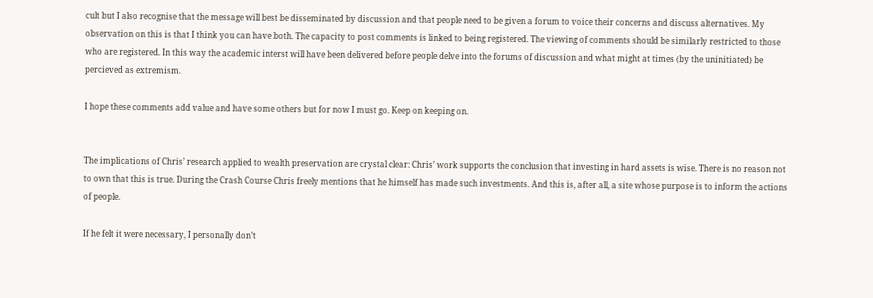cult but I also recognise that the message will best be disseminated by discussion and that people need to be given a forum to voice their concerns and discuss alternatives. My observation on this is that I think you can have both. The capacity to post comments is linked to being registered. The viewing of comments should be similarly restricted to those who are registered. In this way the academic interst will have been delivered before people delve into the forums of discussion and what might at times (by the uninitiated) be percieved as extremism.

I hope these comments add value and have some others but for now I must go. Keep on keeping on.


The implications of Chris’ research applied to wealth preservation are crystal clear: Chris’ work supports the conclusion that investing in hard assets is wise. There is no reason not to own that this is true. During the Crash Course Chris freely mentions that he himself has made such investments. And this is, after all, a site whose purpose is to inform the actions of people.

If he felt it were necessary, I personally don’t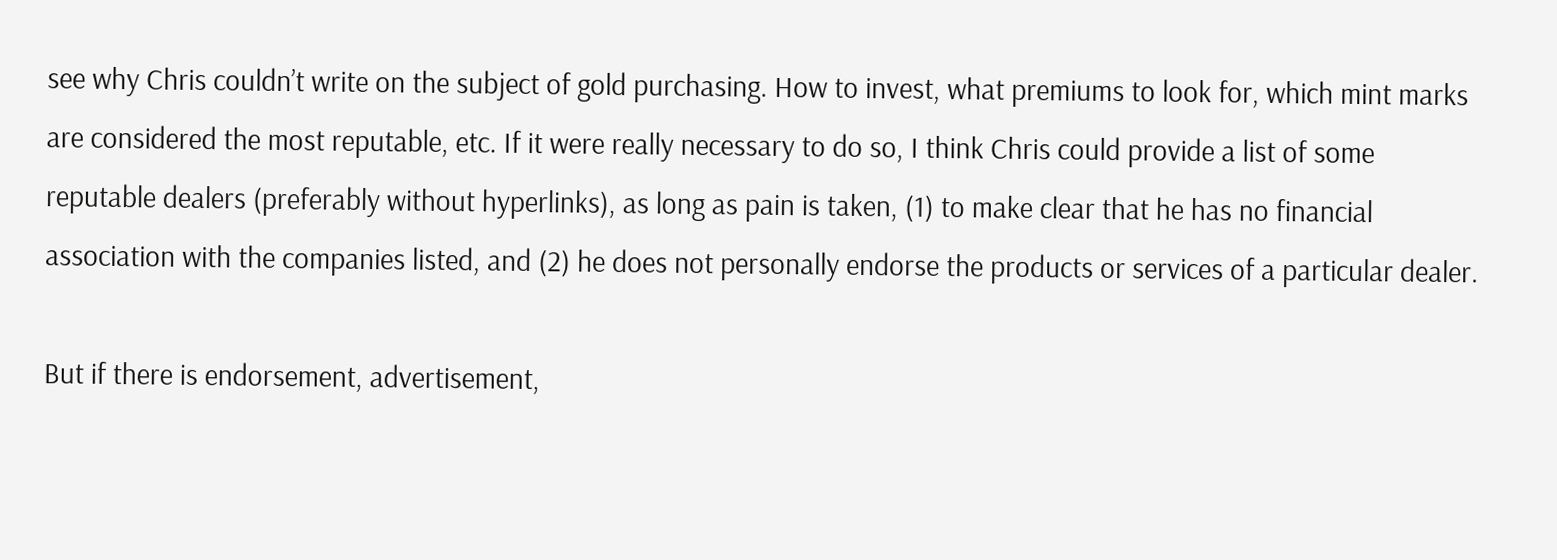see why Chris couldn’t write on the subject of gold purchasing. How to invest, what premiums to look for, which mint marks are considered the most reputable, etc. If it were really necessary to do so, I think Chris could provide a list of some reputable dealers (preferably without hyperlinks), as long as pain is taken, (1) to make clear that he has no financial association with the companies listed, and (2) he does not personally endorse the products or services of a particular dealer.

But if there is endorsement, advertisement,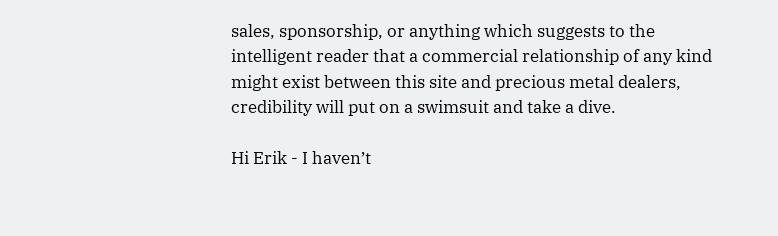sales, sponsorship, or anything which suggests to the intelligent reader that a commercial relationship of any kind might exist between this site and precious metal dealers, credibility will put on a swimsuit and take a dive.

Hi Erik - I haven’t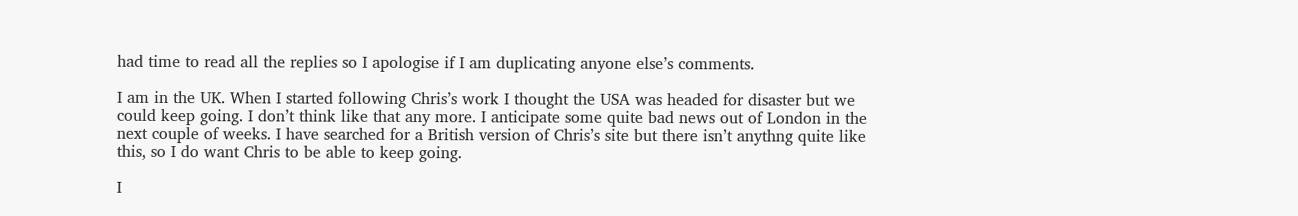had time to read all the replies so I apologise if I am duplicating anyone else’s comments.

I am in the UK. When I started following Chris’s work I thought the USA was headed for disaster but we could keep going. I don’t think like that any more. I anticipate some quite bad news out of London in the next couple of weeks. I have searched for a British version of Chris’s site but there isn’t anythng quite like this, so I do want Chris to be able to keep going.

I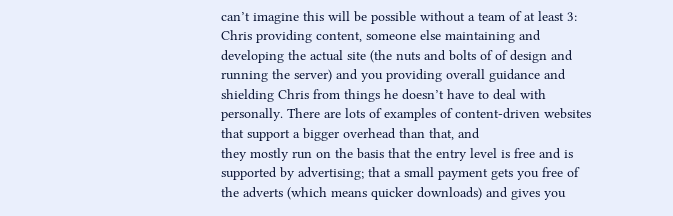can’t imagine this will be possible without a team of at least 3: Chris providing content, someone else maintaining and developing the actual site (the nuts and bolts of of design and running the server) and you providing overall guidance and shielding Chris from things he doesn’t have to deal with personally. There are lots of examples of content-driven websites that support a bigger overhead than that, and
they mostly run on the basis that the entry level is free and is supported by advertising; that a small payment gets you free of the adverts (which means quicker downloads) and gives you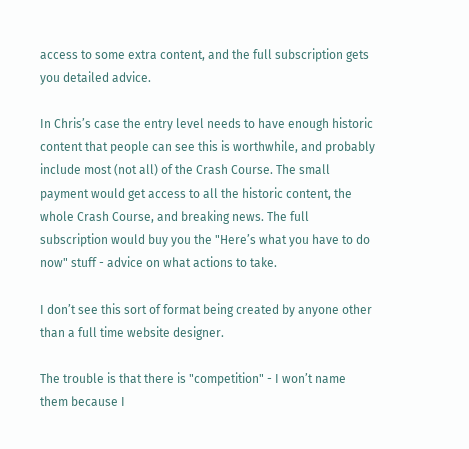access to some extra content, and the full subscription gets you detailed advice.

In Chris’s case the entry level needs to have enough historic content that people can see this is worthwhile, and probably include most (not all) of the Crash Course. The small payment would get access to all the historic content, the whole Crash Course, and breaking news. The full subscription would buy you the "Here’s what you have to do now" stuff - advice on what actions to take.

I don’t see this sort of format being created by anyone other than a full time website designer.

The trouble is that there is "competition" - I won’t name them because I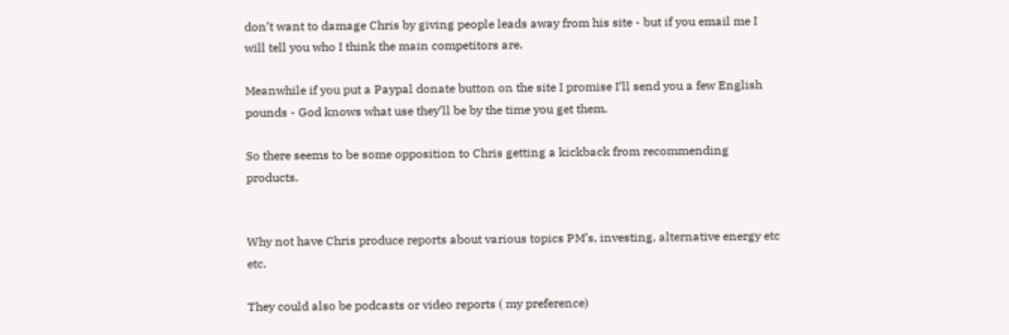don’t want to damage Chris by giving people leads away from his site - but if you email me I will tell you who I think the main competitors are.

Meanwhile if you put a Paypal donate button on the site I promise I’ll send you a few English pounds - God knows what use they’ll be by the time you get them.

So there seems to be some opposition to Chris getting a kickback from recommending products.


Why not have Chris produce reports about various topics PM’s, investing, alternative energy etc etc.

They could also be podcasts or video reports ( my preference)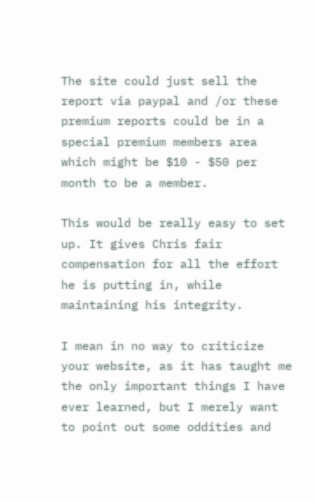The site could just sell the report via paypal and /or these premium reports could be in a special premium members area which might be $10 - $50 per month to be a member.

This would be really easy to set up. It gives Chris fair compensation for all the effort he is putting in, while maintaining his integrity.

I mean in no way to criticize your website, as it has taught me the only important things I have ever learned, but I merely want to point out some oddities and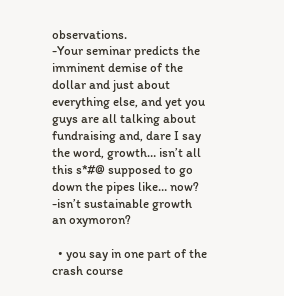observations.
-Your seminar predicts the imminent demise of the dollar and just about everything else, and yet you guys are all talking about fundraising and, dare I say the word, growth… isn’t all this s*#@ supposed to go down the pipes like… now?
-isn’t sustainable growth an oxymoron?

  • you say in one part of the crash course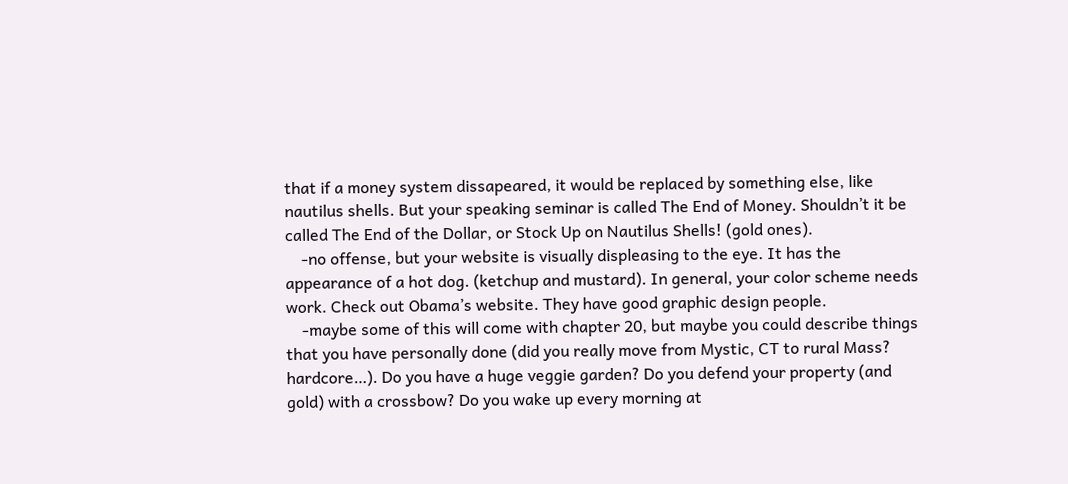that if a money system dissapeared, it would be replaced by something else, like nautilus shells. But your speaking seminar is called The End of Money. Shouldn’t it be called The End of the Dollar, or Stock Up on Nautilus Shells! (gold ones).
    -no offense, but your website is visually displeasing to the eye. It has the appearance of a hot dog. (ketchup and mustard). In general, your color scheme needs work. Check out Obama’s website. They have good graphic design people.
    -maybe some of this will come with chapter 20, but maybe you could describe things that you have personally done (did you really move from Mystic, CT to rural Mass? hardcore…). Do you have a huge veggie garden? Do you defend your property (and gold) with a crossbow? Do you wake up every morning at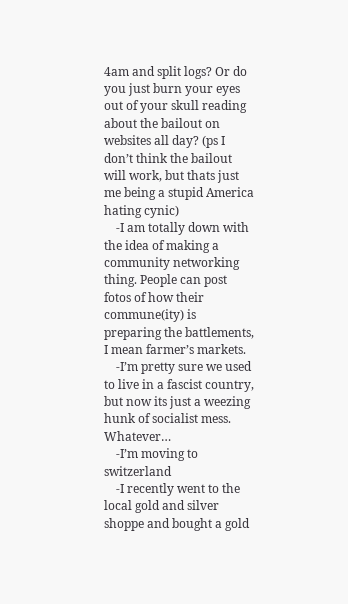4am and split logs? Or do you just burn your eyes out of your skull reading about the bailout on websites all day? (ps I don’t think the bailout will work, but thats just me being a stupid America hating cynic)
    -I am totally down with the idea of making a community networking thing. People can post fotos of how their commune(ity) is preparing the battlements, I mean farmer’s markets.
    -I’m pretty sure we used to live in a fascist country, but now its just a weezing hunk of socialist mess. Whatever…
    -I’m moving to switzerland
    -I recently went to the local gold and silver shoppe and bought a gold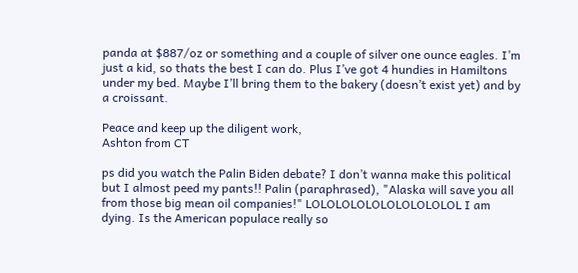panda at $887/oz or something and a couple of silver one ounce eagles. I’m just a kid, so thats the best I can do. Plus I’ve got 4 hundies in Hamiltons under my bed. Maybe I’ll bring them to the bakery (doesn’t exist yet) and by a croissant.

Peace and keep up the diligent work,
Ashton from CT

ps did you watch the Palin Biden debate? I don’t wanna make this political but I almost peed my pants!! Palin (paraphrased), "Alaska will save you all from those big mean oil companies!" LOLOLOLOLOLOLOLOLOLOL I am dying. Is the American populace really so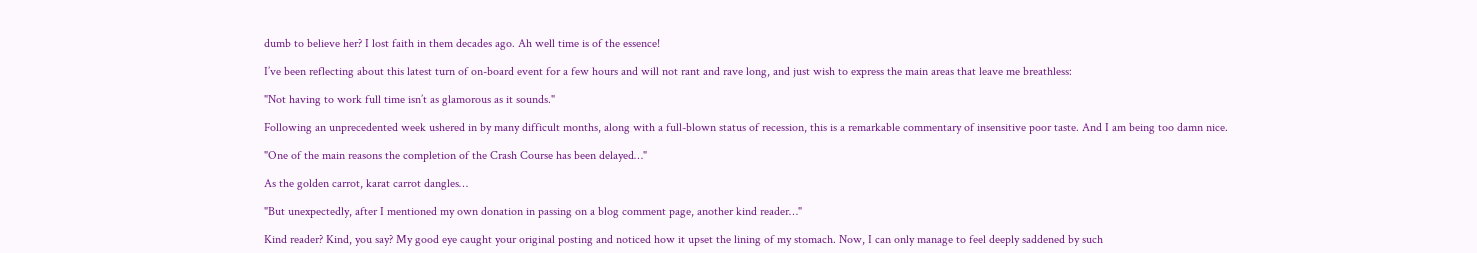dumb to believe her? I lost faith in them decades ago. Ah well time is of the essence!

I’ve been reflecting about this latest turn of on-board event for a few hours and will not rant and rave long, and just wish to express the main areas that leave me breathless:

"Not having to work full time isn’t as glamorous as it sounds."

Following an unprecedented week ushered in by many difficult months, along with a full-blown status of recession, this is a remarkable commentary of insensitive poor taste. And I am being too damn nice.

"One of the main reasons the completion of the Crash Course has been delayed…"

As the golden carrot, karat carrot dangles…

"But unexpectedly, after I mentioned my own donation in passing on a blog comment page, another kind reader…"

Kind reader? Kind, you say? My good eye caught your original posting and noticed how it upset the lining of my stomach. Now, I can only manage to feel deeply saddened by such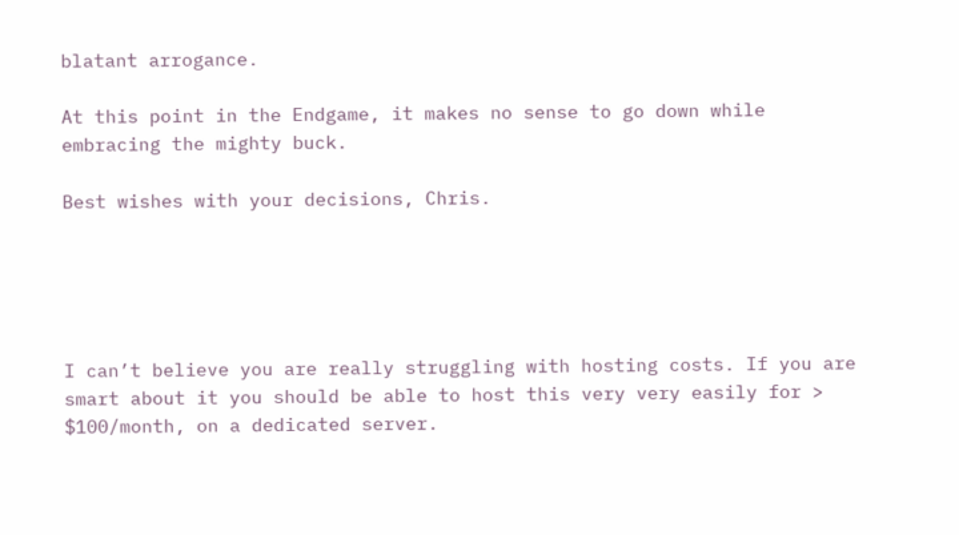blatant arrogance.

At this point in the Endgame, it makes no sense to go down while embracing the mighty buck.

Best wishes with your decisions, Chris.





I can’t believe you are really struggling with hosting costs. If you are smart about it you should be able to host this very very easily for > $100/month, on a dedicated server.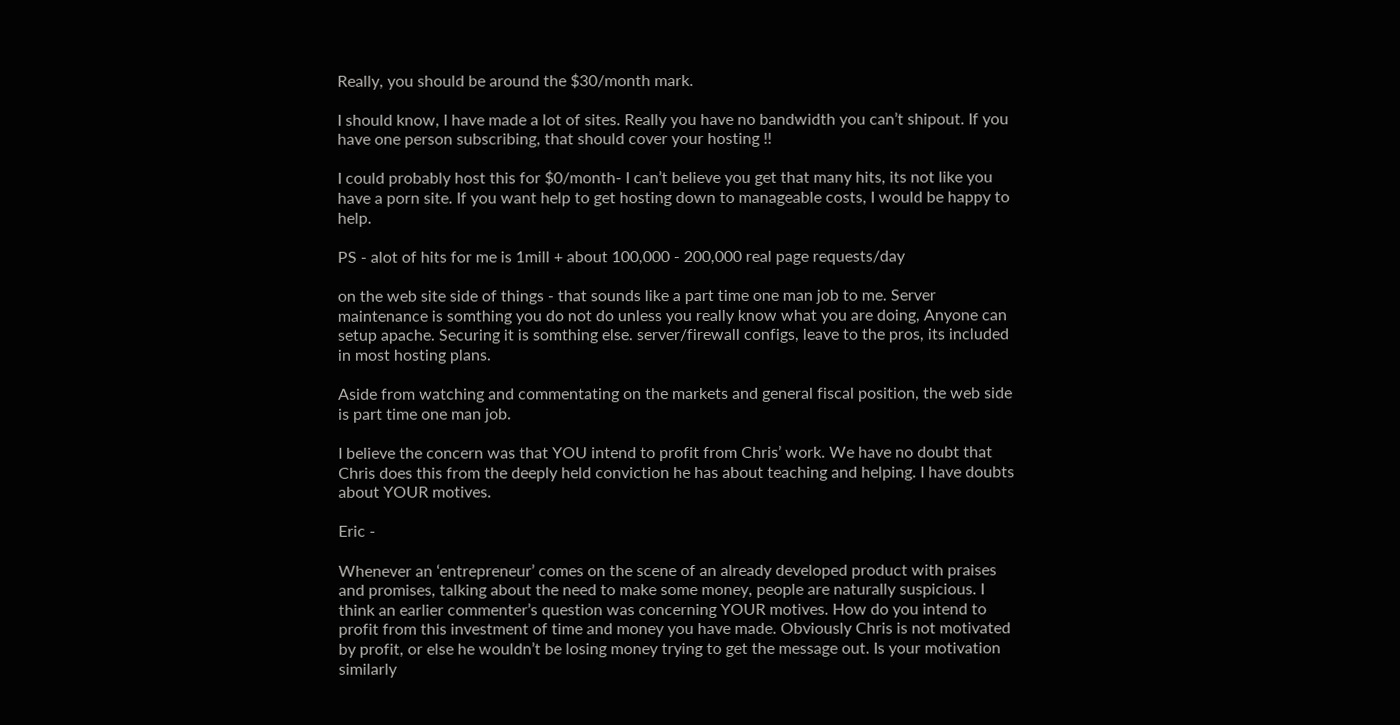Really, you should be around the $30/month mark.

I should know, I have made a lot of sites. Really you have no bandwidth you can’t shipout. If you have one person subscribing, that should cover your hosting !!

I could probably host this for $0/month- I can’t believe you get that many hits, its not like you have a porn site. If you want help to get hosting down to manageable costs, I would be happy to help.

PS - alot of hits for me is 1mill + about 100,000 - 200,000 real page requests/day

on the web site side of things - that sounds like a part time one man job to me. Server maintenance is somthing you do not do unless you really know what you are doing, Anyone can setup apache. Securing it is somthing else. server/firewall configs, leave to the pros, its included in most hosting plans.

Aside from watching and commentating on the markets and general fiscal position, the web side is part time one man job.

I believe the concern was that YOU intend to profit from Chris’ work. We have no doubt that Chris does this from the deeply held conviction he has about teaching and helping. I have doubts about YOUR motives.

Eric -

Whenever an ‘entrepreneur’ comes on the scene of an already developed product with praises and promises, talking about the need to make some money, people are naturally suspicious. I think an earlier commenter’s question was concerning YOUR motives. How do you intend to profit from this investment of time and money you have made. Obviously Chris is not motivated by profit, or else he wouldn’t be losing money trying to get the message out. Is your motivation similarly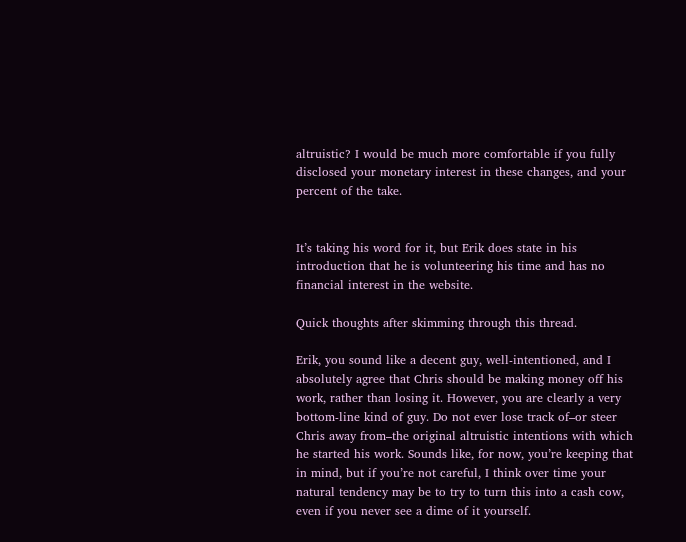altruistic? I would be much more comfortable if you fully disclosed your monetary interest in these changes, and your percent of the take.


It’s taking his word for it, but Erik does state in his introduction that he is volunteering his time and has no financial interest in the website.

Quick thoughts after skimming through this thread.

Erik, you sound like a decent guy, well-intentioned, and I absolutely agree that Chris should be making money off his work, rather than losing it. However, you are clearly a very bottom-line kind of guy. Do not ever lose track of–or steer Chris away from–the original altruistic intentions with which he started his work. Sounds like, for now, you’re keeping that in mind, but if you’re not careful, I think over time your natural tendency may be to try to turn this into a cash cow, even if you never see a dime of it yourself.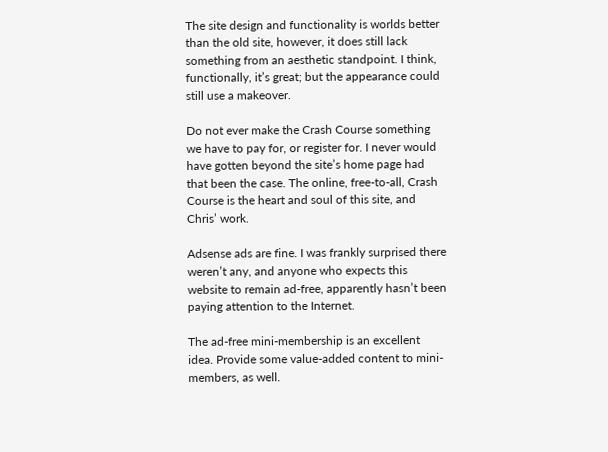The site design and functionality is worlds better than the old site, however, it does still lack something from an aesthetic standpoint. I think, functionally, it’s great; but the appearance could still use a makeover.

Do not ever make the Crash Course something we have to pay for, or register for. I never would have gotten beyond the site’s home page had that been the case. The online, free-to-all, Crash Course is the heart and soul of this site, and Chris’ work.

Adsense ads are fine. I was frankly surprised there weren’t any, and anyone who expects this website to remain ad-free, apparently hasn’t been paying attention to the Internet.

The ad-free mini-membership is an excellent idea. Provide some value-added content to mini-members, as well.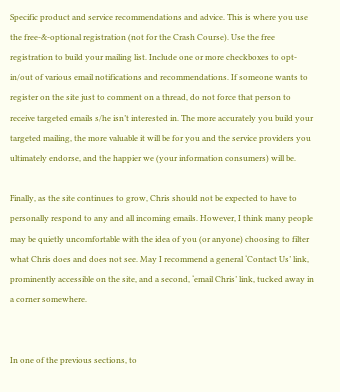Specific product and service recommendations and advice. This is where you use the free-&-optional registration (not for the Crash Course). Use the free registration to build your mailing list. Include one or more checkboxes to opt-in/out of various email notifications and recommendations. If someone wants to register on the site just to comment on a thread, do not force that person to receive targeted emails s/he isn’t interested in. The more accurately you build your targeted mailing, the more valuable it will be for you and the service providers you ultimately endorse, and the happier we (your information consumers) will be.

Finally, as the site continues to grow, Chris should not be expected to have to personally respond to any and all incoming emails. However, I think many people may be quietly uncomfortable with the idea of you (or anyone) choosing to filter what Chris does and does not see. May I recommend a general ‘Contact Us’ link, prominently accessible on the site, and a second, ‘email Chris’ link, tucked away in a corner somewhere.


In one of the previous sections, to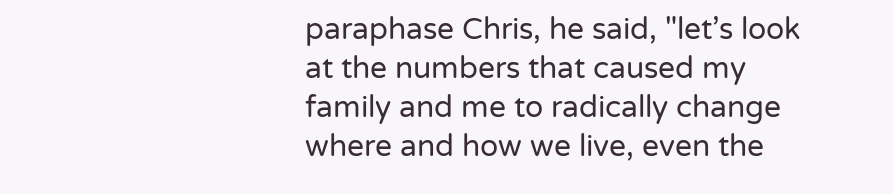paraphase Chris, he said, "let’s look at the numbers that caused my family and me to radically change where and how we live, even the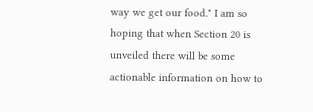way we get our food." I am so hoping that when Section 20 is unveiled there will be some actionable information on how to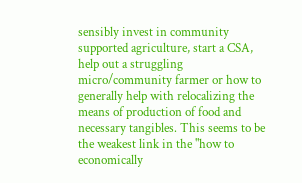sensibly invest in community supported agriculture, start a CSA, help out a struggling micro/community farmer or how to generally help with relocalizing the means of production of food and necessary tangibles. This seems to be the weakest link in the "how to economically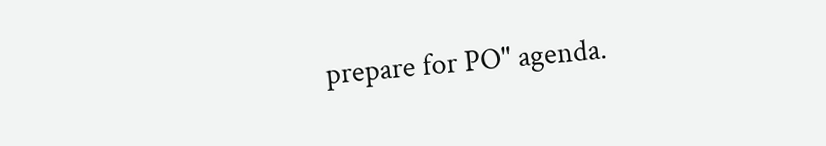prepare for PO" agenda.